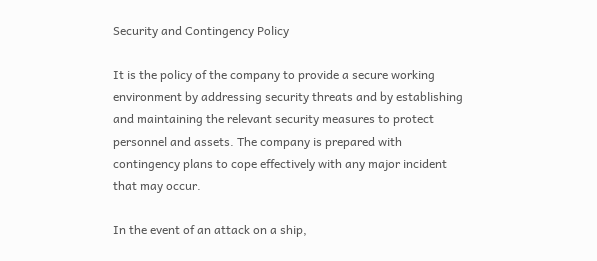Security and Contingency Policy

It is the policy of the company to provide a secure working environment by addressing security threats and by establishing and maintaining the relevant security measures to protect personnel and assets. The company is prepared with contingency plans to cope effectively with any major incident that may occur.

In the event of an attack on a ship,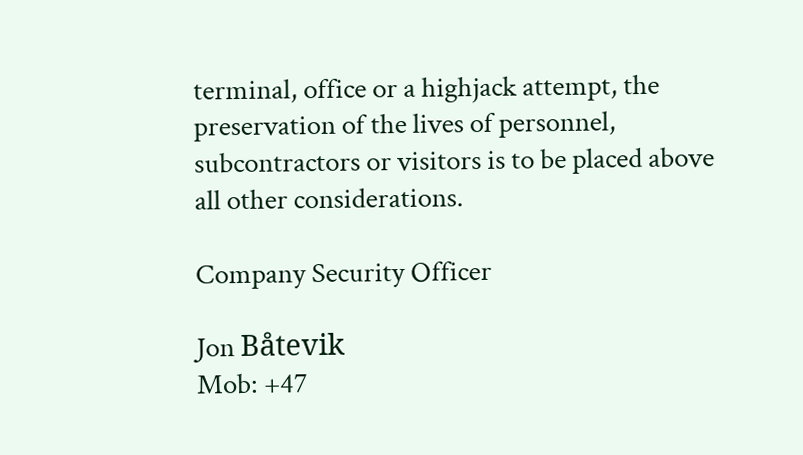terminal, office or a highjack attempt, the preservation of the lives of personnel, subcontractors or visitors is to be placed above all other considerations.

Company Security Officer

Jon Båtevik
Mob: +47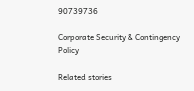90739736

Corporate Security & Contingency Policy

Related stories